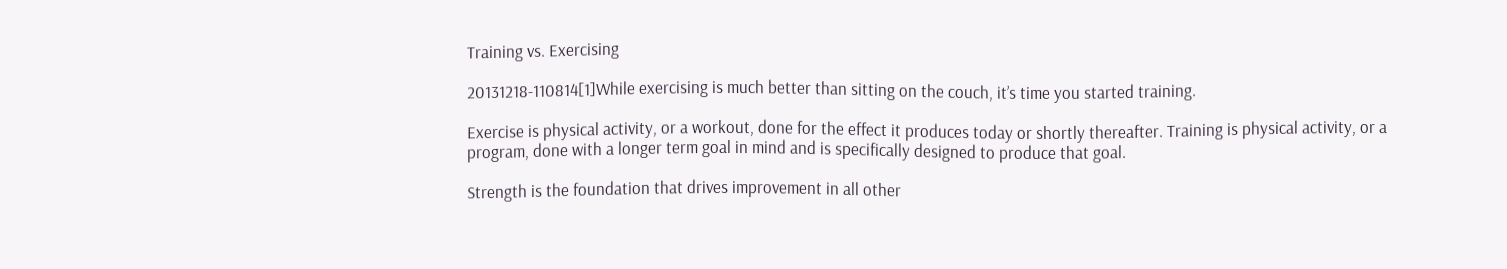Training vs. Exercising

20131218-110814[1]While exercising is much better than sitting on the couch, it’s time you started training.

Exercise is physical activity, or a workout, done for the effect it produces today or shortly thereafter. Training is physical activity, or a program, done with a longer term goal in mind and is specifically designed to produce that goal.

Strength is the foundation that drives improvement in all other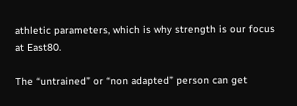athletic parameters, which is why strength is our focus at East80.

The “untrained” or “non adapted” person can get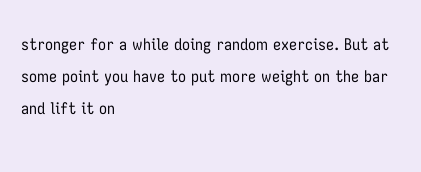stronger for a while doing random exercise. But at some point you have to put more weight on the bar and lift it on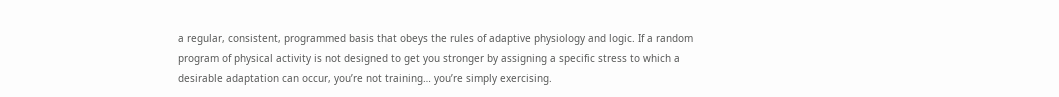a regular, consistent, programmed basis that obeys the rules of adaptive physiology and logic. If a random program of physical activity is not designed to get you stronger by assigning a specific stress to which a desirable adaptation can occur, you’re not training… you’re simply exercising.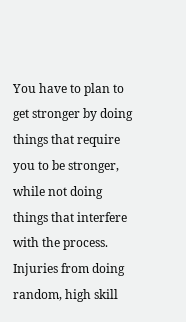You have to plan to get stronger by doing things that require you to be stronger, while not doing things that interfere with the process. Injuries from doing random, high skill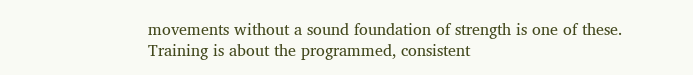movements without a sound foundation of strength is one of these. Training is about the programmed, consistent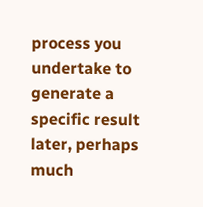process you undertake to generate a specific result later, perhaps much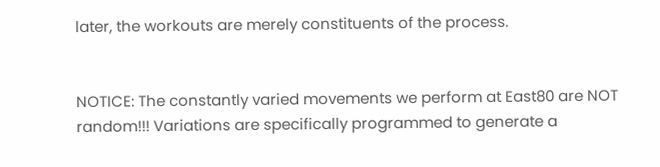later, the workouts are merely constituents of the process.


NOTICE: The constantly varied movements we perform at East80 are NOT random!!! Variations are specifically programmed to generate a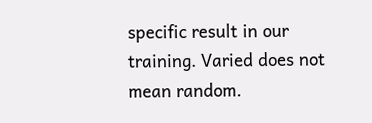specific result in our training. Varied does not mean random.